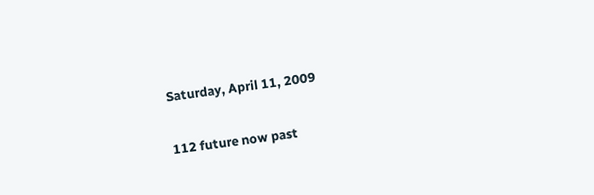Saturday, April 11, 2009

112 future now past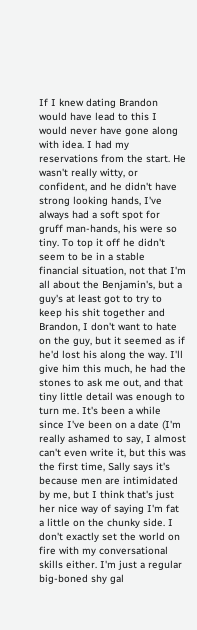If I knew dating Brandon would have lead to this I would never have gone along with idea. I had my reservations from the start. He wasn't really witty, or confident, and he didn't have strong looking hands, I've always had a soft spot for gruff man-hands, his were so tiny. To top it off he didn't seem to be in a stable financial situation, not that I'm all about the Benjamin's, but a guy's at least got to try to keep his shit together and Brandon, I don't want to hate on the guy, but it seemed as if he'd lost his along the way. I'll give him this much, he had the stones to ask me out, and that tiny little detail was enough to turn me. It's been a while since I've been on a date (I'm really ashamed to say, I almost can't even write it, but this was the first time, Sally says it's because men are intimidated by me, but I think that's just her nice way of saying I'm fat a little on the chunky side. I don't exactly set the world on fire with my conversational skills either. I'm just a regular big-boned shy gal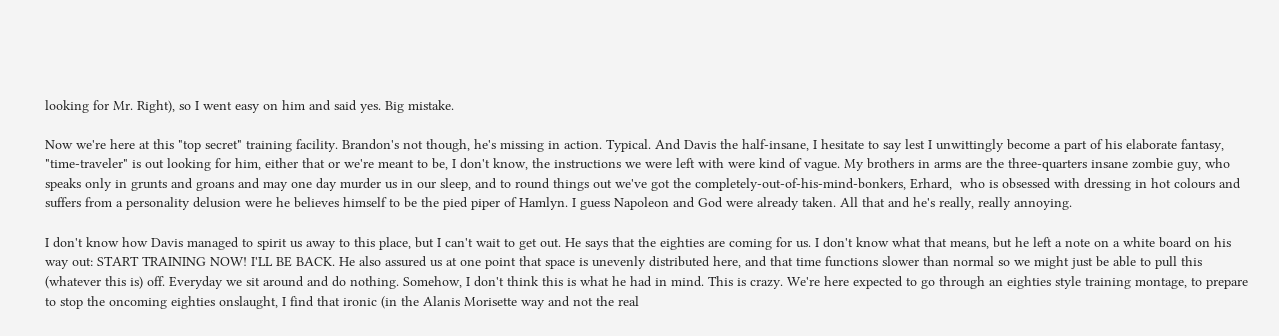looking for Mr. Right), so I went easy on him and said yes. Big mistake.

Now we're here at this "top secret" training facility. Brandon's not though, he's missing in action. Typical. And Davis the half-insane, I hesitate to say lest I unwittingly become a part of his elaborate fantasy, "time-traveler" is out looking for him, either that or we're meant to be, I don't know, the instructions we were left with were kind of vague. My brothers in arms are the three-quarters insane zombie guy, who speaks only in grunts and groans and may one day murder us in our sleep, and to round things out we've got the completely-out-of-his-mind-bonkers, Erhard,  who is obsessed with dressing in hot colours and suffers from a personality delusion were he believes himself to be the pied piper of Hamlyn. I guess Napoleon and God were already taken. All that and he's really, really annoying.

I don't know how Davis managed to spirit us away to this place, but I can't wait to get out. He says that the eighties are coming for us. I don't know what that means, but he left a note on a white board on his way out: START TRAINING NOW! I'LL BE BACK. He also assured us at one point that space is unevenly distributed here, and that time functions slower than normal so we might just be able to pull this (whatever this is) off. Everyday we sit around and do nothing. Somehow, I don't think this is what he had in mind. This is crazy. We're here expected to go through an eighties style training montage, to prepare to stop the oncoming eighties onslaught, I find that ironic (in the Alanis Morisette way and not the real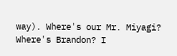way). Where's our Mr. Miyagi? Where's Brandon? I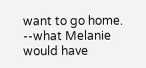want to go home. --what Melanie would have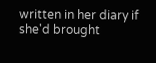written in her diary if she'd brought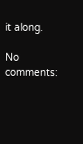it along.

No comments: